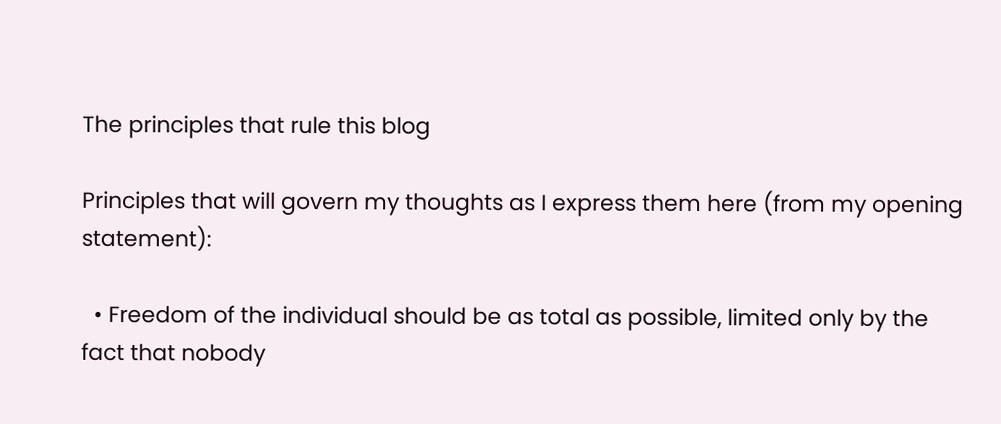The principles that rule this blog

Principles that will govern my thoughts as I express them here (from my opening statement):

  • Freedom of the individual should be as total as possible, limited only by the fact that nobody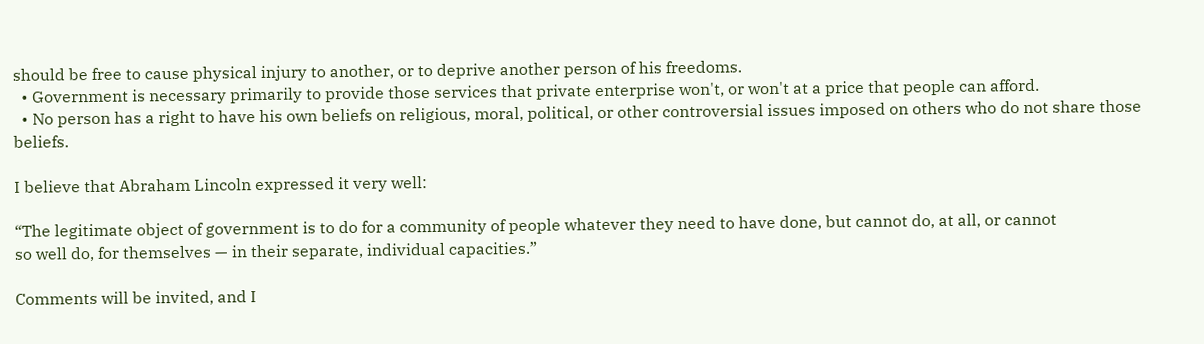should be free to cause physical injury to another, or to deprive another person of his freedoms.
  • Government is necessary primarily to provide those services that private enterprise won't, or won't at a price that people can afford.
  • No person has a right to have his own beliefs on religious, moral, political, or other controversial issues imposed on others who do not share those beliefs.

I believe that Abraham Lincoln expressed it very well:

“The legitimate object of government is to do for a community of people whatever they need to have done, but cannot do, at all, or cannot
so well do, for themselves — in their separate, individual capacities.”

Comments will be invited, and I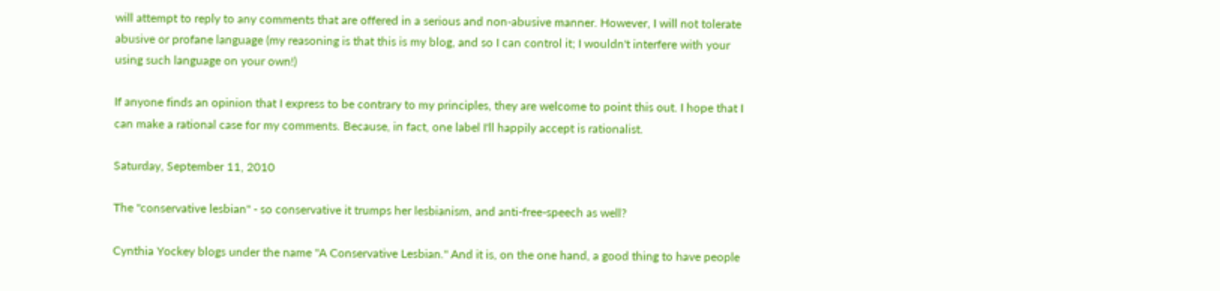will attempt to reply to any comments that are offered in a serious and non-abusive manner. However, I will not tolerate abusive or profane language (my reasoning is that this is my blog, and so I can control it; I wouldn't interfere with your using such language on your own!)

If anyone finds an opinion that I express to be contrary to my principles, they are welcome to point this out. I hope that I can make a rational case for my comments. Because, in fact, one label I'll happily accept is rationalist.

Saturday, September 11, 2010

The "conservative lesbian" - so conservative it trumps her lesbianism, and anti-free-speech as well?

Cynthia Yockey blogs under the name "A Conservative Lesbian." And it is, on the one hand, a good thing to have people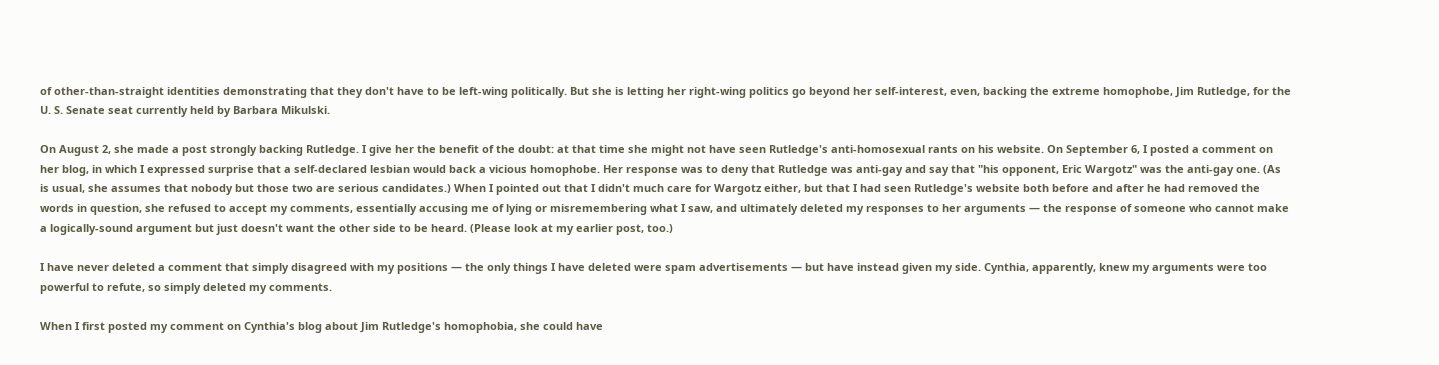of other-than-straight identities demonstrating that they don't have to be left-wing politically. But she is letting her right-wing politics go beyond her self-interest, even, backing the extreme homophobe, Jim Rutledge, for the U. S. Senate seat currently held by Barbara Mikulski.

On August 2, she made a post strongly backing Rutledge. I give her the benefit of the doubt: at that time she might not have seen Rutledge's anti-homosexual rants on his website. On September 6, I posted a comment on her blog, in which I expressed surprise that a self-declared lesbian would back a vicious homophobe. Her response was to deny that Rutledge was anti-gay and say that "his opponent, Eric Wargotz" was the anti-gay one. (As is usual, she assumes that nobody but those two are serious candidates.) When I pointed out that I didn't much care for Wargotz either, but that I had seen Rutledge's website both before and after he had removed the words in question, she refused to accept my comments, essentially accusing me of lying or misremembering what I saw, and ultimately deleted my responses to her arguments — the response of someone who cannot make a logically-sound argument but just doesn't want the other side to be heard. (Please look at my earlier post, too.)

I have never deleted a comment that simply disagreed with my positions — the only things I have deleted were spam advertisements — but have instead given my side. Cynthia, apparently, knew my arguments were too powerful to refute, so simply deleted my comments.

When I first posted my comment on Cynthia's blog about Jim Rutledge's homophobia, she could have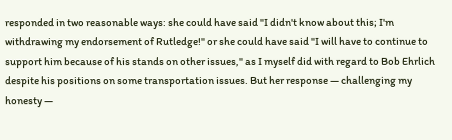responded in two reasonable ways: she could have said "I didn't know about this; I'm withdrawing my endorsement of Rutledge!" or she could have said "I will have to continue to support him because of his stands on other issues," as I myself did with regard to Bob Ehrlich despite his positions on some transportation issues. But her response — challenging my honesty —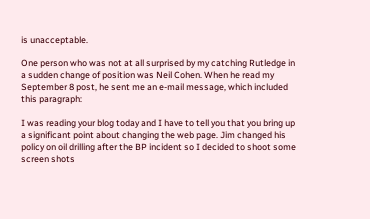is unacceptable.

One person who was not at all surprised by my catching Rutledge in a sudden change of position was Neil Cohen. When he read my September 8 post, he sent me an e-mail message, which included this paragraph:

I was reading your blog today and I have to tell you that you bring up a significant point about changing the web page. Jim changed his policy on oil drilling after the BP incident so I decided to shoot some screen shots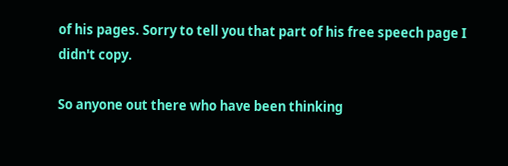of his pages. Sorry to tell you that part of his free speech page I didn't copy.

So anyone out there who have been thinking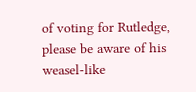of voting for Rutledge, please be aware of his weasel-like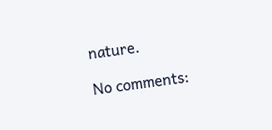nature.

No comments: